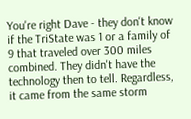You're right Dave - they don't know if the TriState was 1 or a family of 9 that traveled over 300 miles combined. They didn't have the technology then to tell. Regardless, it came from the same storm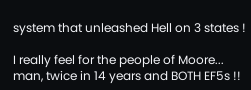system that unleashed Hell on 3 states !

I really feel for the people of Moore... man, twice in 14 years and BOTH EF5s !!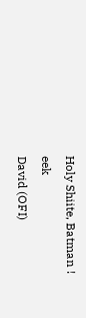Holy Shiite, Batman ! eek
David (OFI)